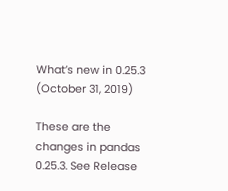What’s new in 0.25.3 (October 31, 2019)

These are the changes in pandas 0.25.3. See Release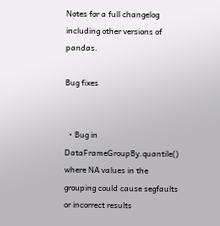Notes for a full changelog including other versions of pandas.

Bug fixes


  • Bug in DataFrameGroupBy.quantile() where NA values in the grouping could cause segfaults or incorrect results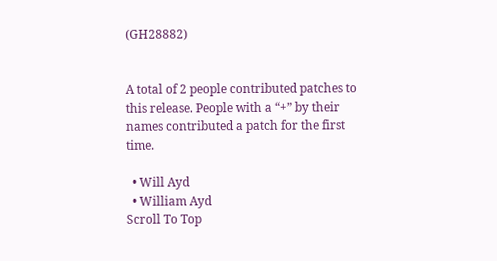(GH28882)


A total of 2 people contributed patches to this release. People with a “+” by their names contributed a patch for the first time.

  • Will Ayd
  • William Ayd
Scroll To Top